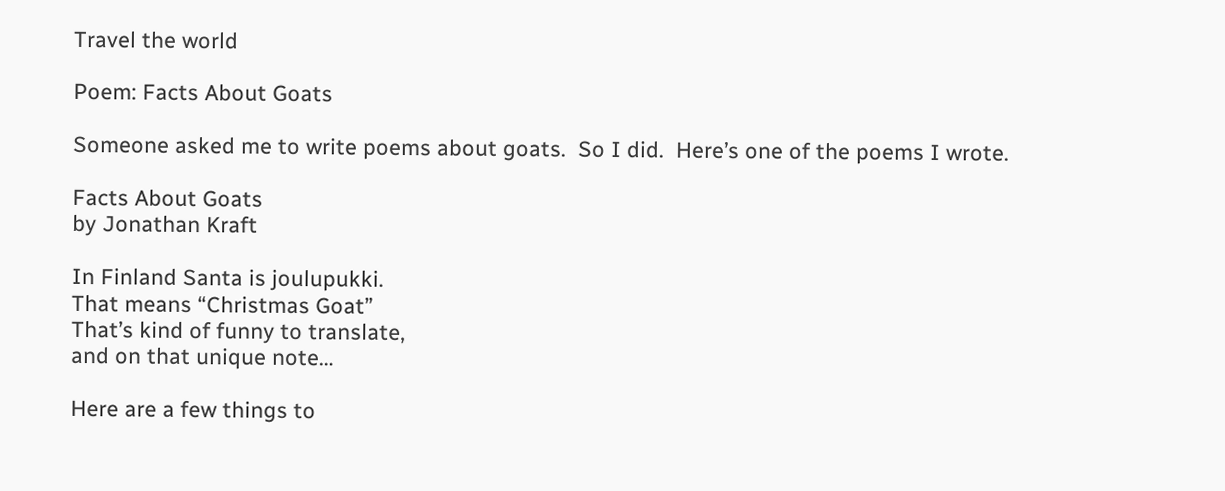Travel the world

Poem: Facts About Goats

Someone asked me to write poems about goats.  So I did.  Here’s one of the poems I wrote.

Facts About Goats
by Jonathan Kraft

In Finland Santa is joulupukki.
That means “Christmas Goat”
That’s kind of funny to translate,
and on that unique note…

Here are a few things to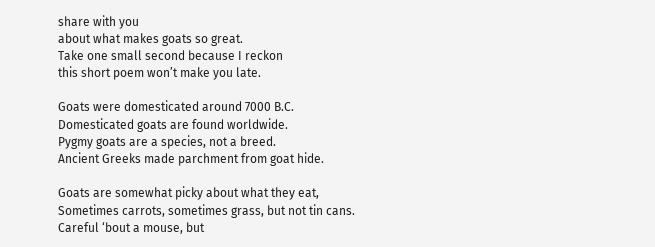share with you
about what makes goats so great.
Take one small second because I reckon
this short poem won’t make you late.

Goats were domesticated around 7000 B.C.
Domesticated goats are found worldwide.
Pygmy goats are a species, not a breed.
Ancient Greeks made parchment from goat hide.

Goats are somewhat picky about what they eat,
Sometimes carrots, sometimes grass, but not tin cans.
Careful ‘bout a mouse, but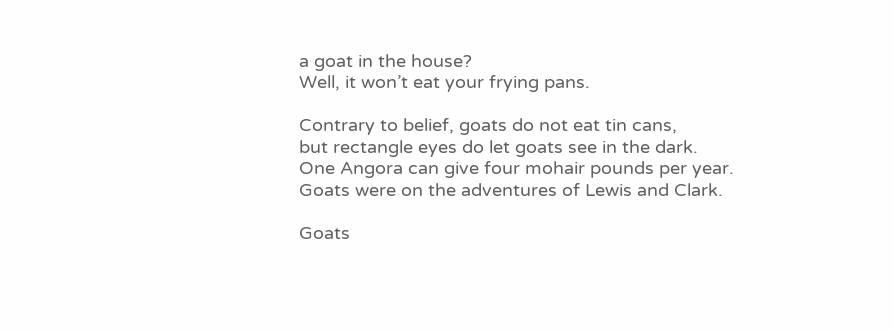a goat in the house?
Well, it won’t eat your frying pans.

Contrary to belief, goats do not eat tin cans,
but rectangle eyes do let goats see in the dark.
One Angora can give four mohair pounds per year.
Goats were on the adventures of Lewis and Clark.

Goats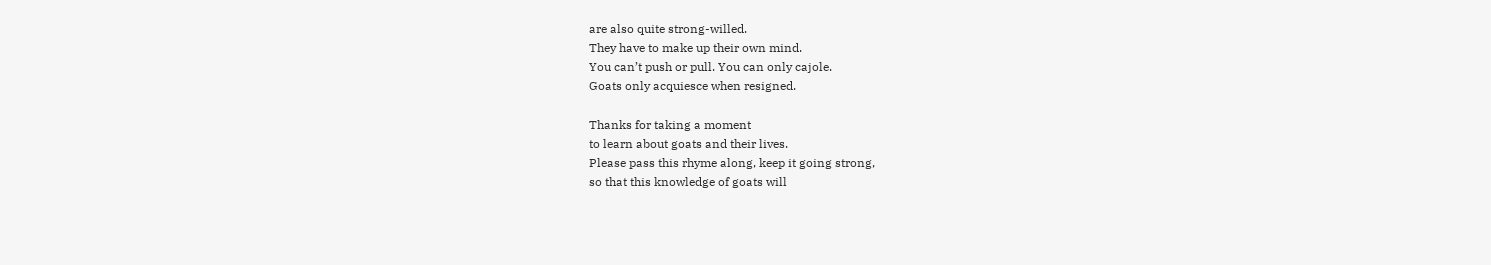are also quite strong-willed.
They have to make up their own mind.
You can’t push or pull. You can only cajole.
Goats only acquiesce when resigned.

Thanks for taking a moment
to learn about goats and their lives.
Please pass this rhyme along, keep it going strong,
so that this knowledge of goats will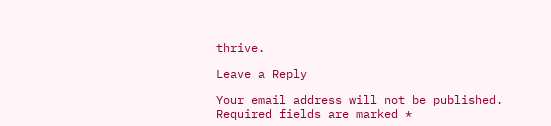thrive.

Leave a Reply

Your email address will not be published. Required fields are marked *